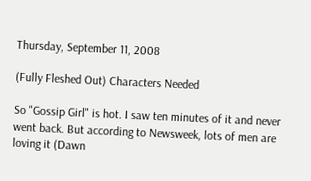Thursday, September 11, 2008

(Fully Fleshed Out) Characters Needed

So "Gossip Girl" is hot. I saw ten minutes of it and never went back. But according to Newsweek, lots of men are loving it (Dawn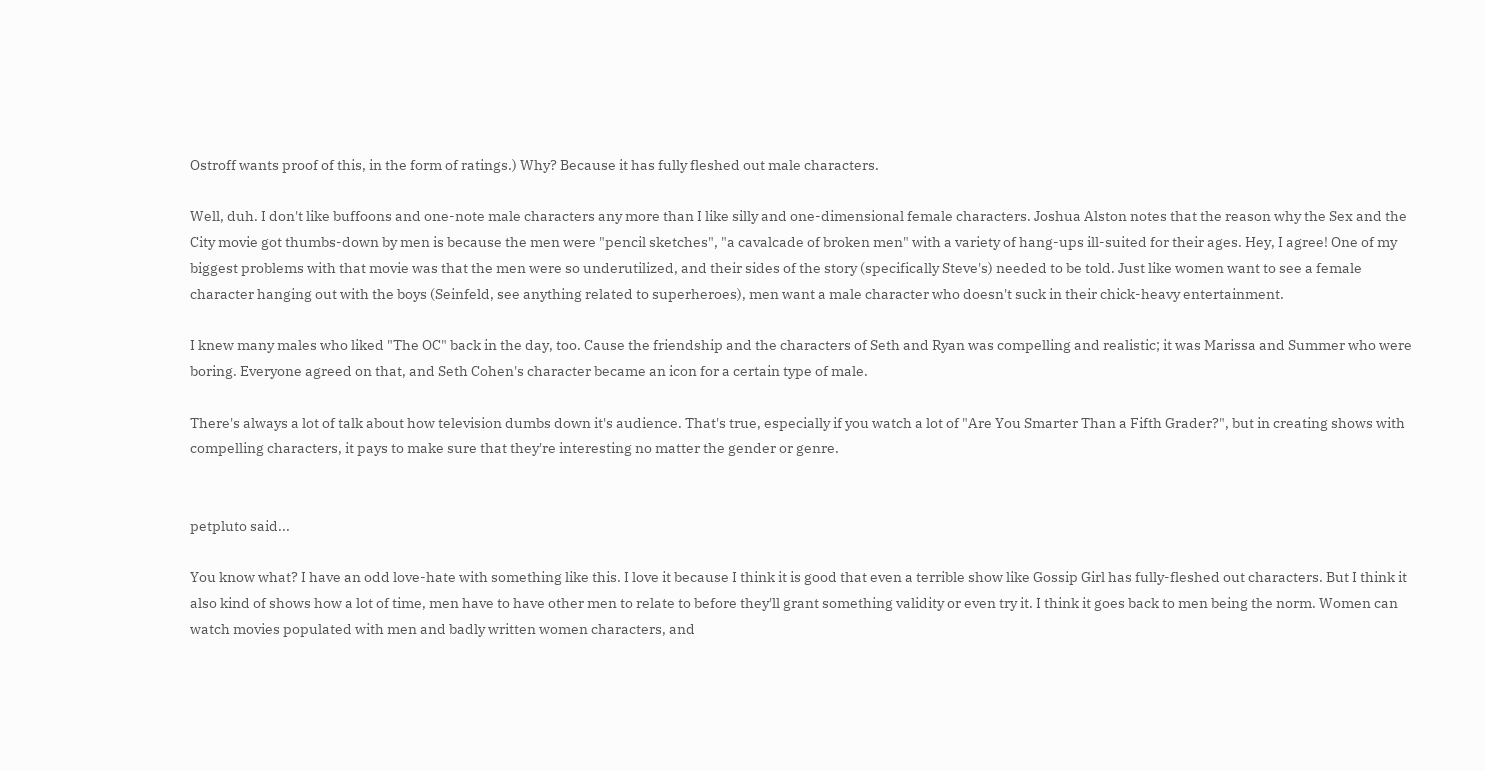Ostroff wants proof of this, in the form of ratings.) Why? Because it has fully fleshed out male characters.

Well, duh. I don't like buffoons and one-note male characters any more than I like silly and one-dimensional female characters. Joshua Alston notes that the reason why the Sex and the City movie got thumbs-down by men is because the men were "pencil sketches", "a cavalcade of broken men" with a variety of hang-ups ill-suited for their ages. Hey, I agree! One of my biggest problems with that movie was that the men were so underutilized, and their sides of the story (specifically Steve's) needed to be told. Just like women want to see a female character hanging out with the boys (Seinfeld, see anything related to superheroes), men want a male character who doesn't suck in their chick-heavy entertainment.

I knew many males who liked "The OC" back in the day, too. Cause the friendship and the characters of Seth and Ryan was compelling and realistic; it was Marissa and Summer who were boring. Everyone agreed on that, and Seth Cohen's character became an icon for a certain type of male.

There's always a lot of talk about how television dumbs down it's audience. That's true, especially if you watch a lot of "Are You Smarter Than a Fifth Grader?", but in creating shows with compelling characters, it pays to make sure that they're interesting no matter the gender or genre.


petpluto said...

You know what? I have an odd love-hate with something like this. I love it because I think it is good that even a terrible show like Gossip Girl has fully-fleshed out characters. But I think it also kind of shows how a lot of time, men have to have other men to relate to before they'll grant something validity or even try it. I think it goes back to men being the norm. Women can watch movies populated with men and badly written women characters, and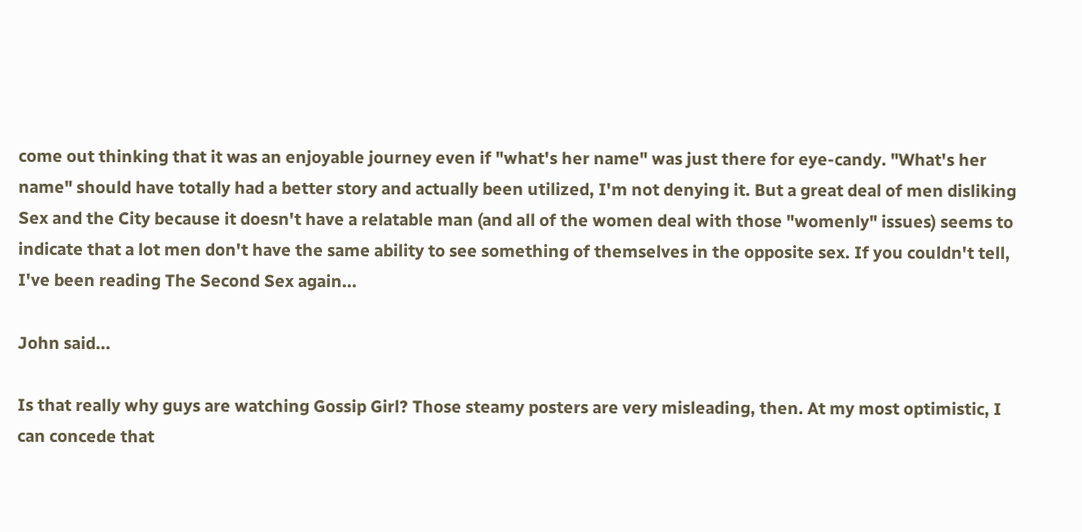come out thinking that it was an enjoyable journey even if "what's her name" was just there for eye-candy. "What's her name" should have totally had a better story and actually been utilized, I'm not denying it. But a great deal of men disliking Sex and the City because it doesn't have a relatable man (and all of the women deal with those "womenly" issues) seems to indicate that a lot men don't have the same ability to see something of themselves in the opposite sex. If you couldn't tell, I've been reading The Second Sex again...

John said...

Is that really why guys are watching Gossip Girl? Those steamy posters are very misleading, then. At my most optimistic, I can concede that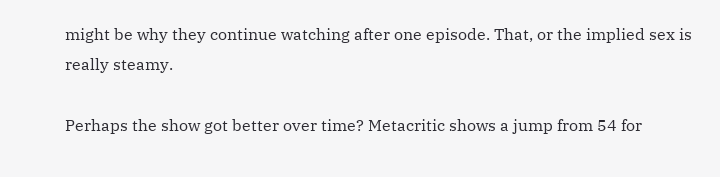might be why they continue watching after one episode. That, or the implied sex is really steamy.

Perhaps the show got better over time? Metacritic shows a jump from 54 for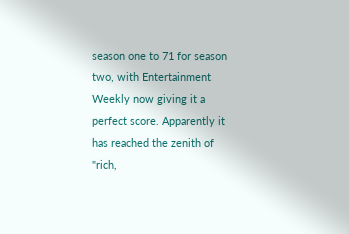season one to 71 for season two, with Entertainment Weekly now giving it a perfect score. Apparently it has reached the zenith of "rich,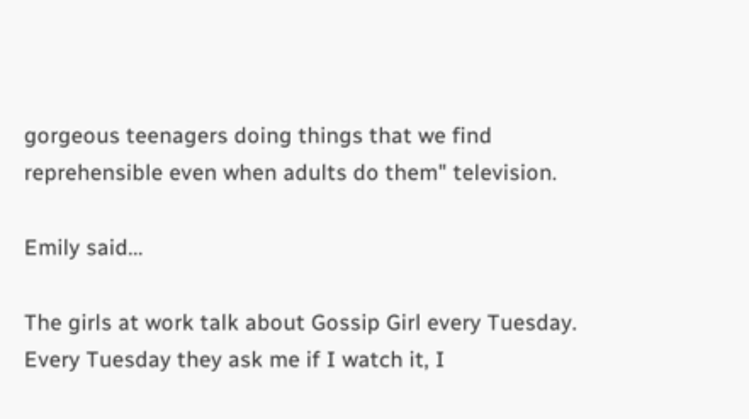gorgeous teenagers doing things that we find reprehensible even when adults do them" television.

Emily said...

The girls at work talk about Gossip Girl every Tuesday. Every Tuesday they ask me if I watch it, I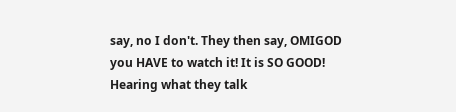say, no I don't. They then say, OMIGOD you HAVE to watch it! It is SO GOOD! Hearing what they talk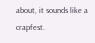about, it sounds like a crapfest.